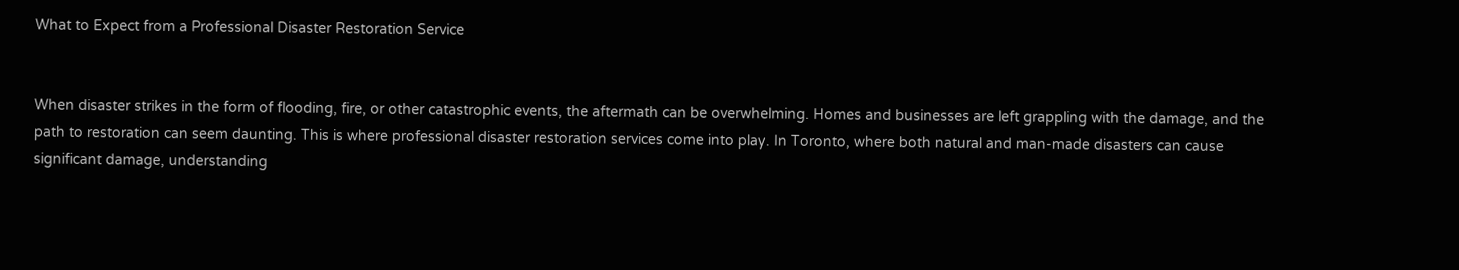What to Expect from a Professional Disaster Restoration Service


When disaster strikes in the form of flooding, fire, or other catastrophic events, the aftermath can be overwhelming. Homes and businesses are left grappling with the damage, and the path to restoration can seem daunting. This is where professional disaster restoration services come into play. In Toronto, where both natural and man-made disasters can cause significant damage, understanding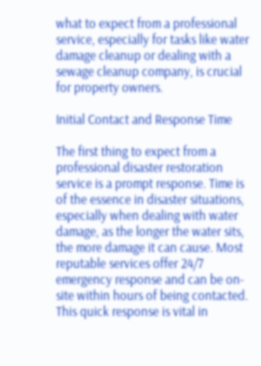what to expect from a professional service, especially for tasks like water damage cleanup or dealing with a sewage cleanup company, is crucial for property owners.

Initial Contact and Response Time

The first thing to expect from a professional disaster restoration service is a prompt response. Time is of the essence in disaster situations, especially when dealing with water damage, as the longer the water sits, the more damage it can cause. Most reputable services offer 24/7 emergency response and can be on-site within hours of being contacted. This quick response is vital in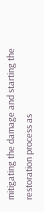mitigating the damage and starting the restoration process as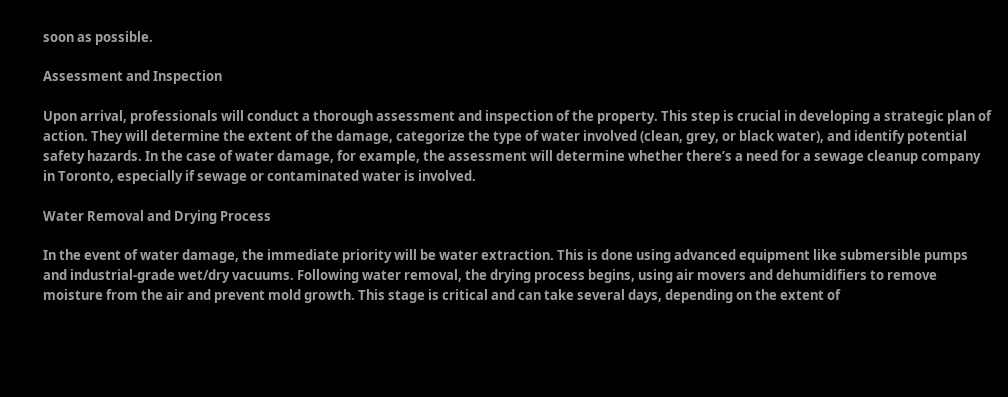soon as possible.

Assessment and Inspection

Upon arrival, professionals will conduct a thorough assessment and inspection of the property. This step is crucial in developing a strategic plan of action. They will determine the extent of the damage, categorize the type of water involved (clean, grey, or black water), and identify potential safety hazards. In the case of water damage, for example, the assessment will determine whether there’s a need for a sewage cleanup company in Toronto, especially if sewage or contaminated water is involved.

Water Removal and Drying Process

In the event of water damage, the immediate priority will be water extraction. This is done using advanced equipment like submersible pumps and industrial-grade wet/dry vacuums. Following water removal, the drying process begins, using air movers and dehumidifiers to remove moisture from the air and prevent mold growth. This stage is critical and can take several days, depending on the extent of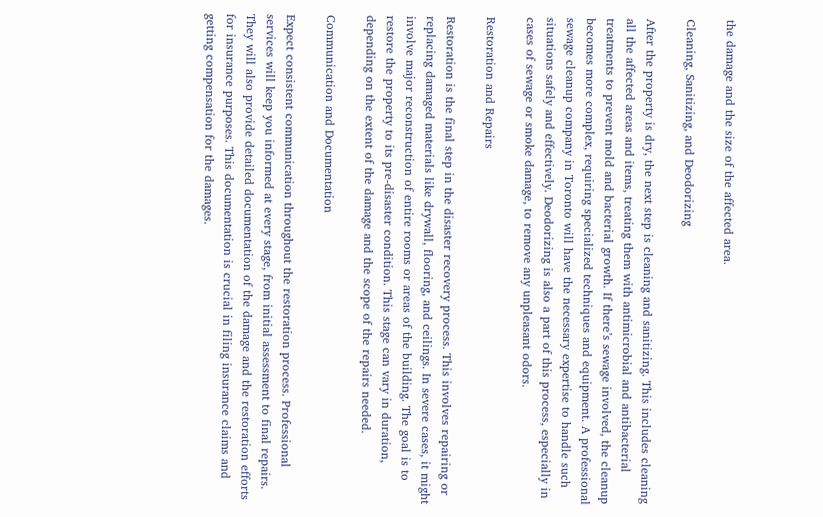the damage and the size of the affected area.

Cleaning, Sanitizing, and Deodorizing

After the property is dry, the next step is cleaning and sanitizing. This includes cleaning all the affected areas and items, treating them with antimicrobial and antibacterial treatments to prevent mold and bacterial growth. If there’s sewage involved, the cleanup becomes more complex, requiring specialized techniques and equipment. A professional sewage cleanup company in Toronto will have the necessary expertise to handle such situations safely and effectively. Deodorizing is also a part of this process, especially in cases of sewage or smoke damage, to remove any unpleasant odors.

Restoration and Repairs

Restoration is the final step in the disaster recovery process. This involves repairing or replacing damaged materials like drywall, flooring, and ceilings. In severe cases, it might involve major reconstruction of entire rooms or areas of the building. The goal is to restore the property to its pre-disaster condition. This stage can vary in duration, depending on the extent of the damage and the scope of the repairs needed.

Communication and Documentation

Expect consistent communication throughout the restoration process. Professional services will keep you informed at every stage, from initial assessment to final repairs. They will also provide detailed documentation of the damage and the restoration efforts for insurance purposes. This documentation is crucial in filing insurance claims and getting compensation for the damages.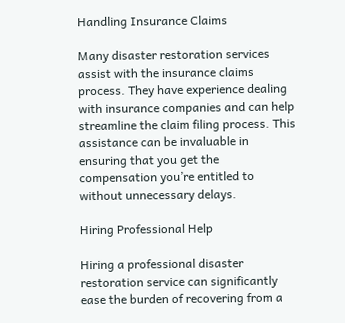Handling Insurance Claims

Many disaster restoration services assist with the insurance claims process. They have experience dealing with insurance companies and can help streamline the claim filing process. This assistance can be invaluable in ensuring that you get the compensation you’re entitled to without unnecessary delays.

Hiring Professional Help

Hiring a professional disaster restoration service can significantly ease the burden of recovering from a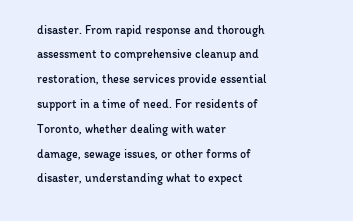disaster. From rapid response and thorough assessment to comprehensive cleanup and restoration, these services provide essential support in a time of need. For residents of Toronto, whether dealing with water damage, sewage issues, or other forms of disaster, understanding what to expect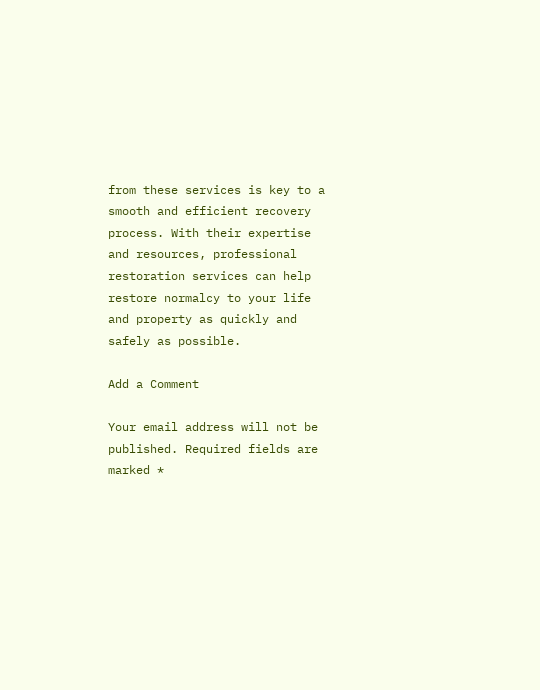from these services is key to a smooth and efficient recovery process. With their expertise and resources, professional restoration services can help restore normalcy to your life and property as quickly and safely as possible.

Add a Comment

Your email address will not be published. Required fields are marked *